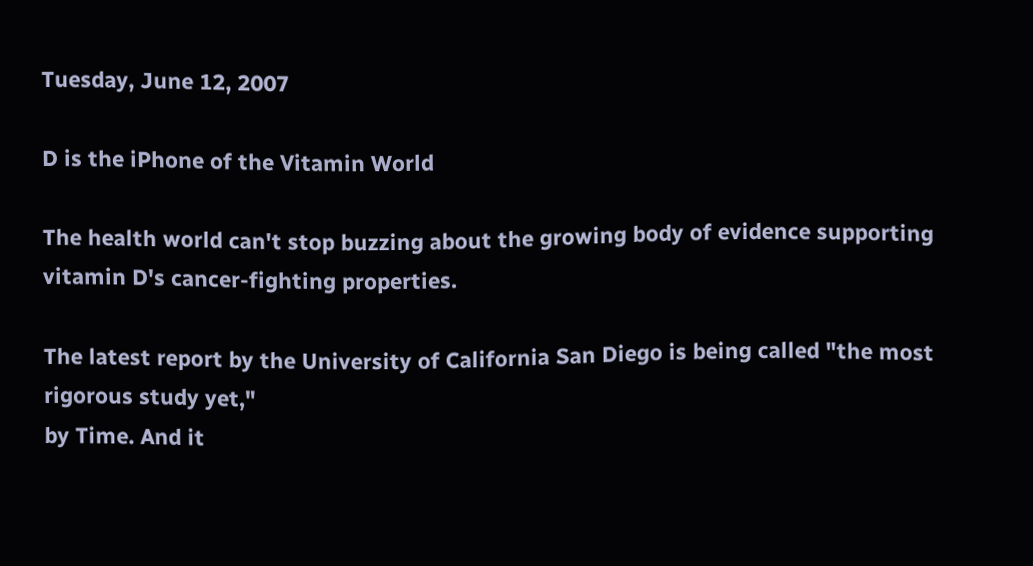Tuesday, June 12, 2007

D is the iPhone of the Vitamin World

The health world can't stop buzzing about the growing body of evidence supporting vitamin D's cancer-fighting properties.

The latest report by the University of California San Diego is being called "the most rigorous study yet,"
by Time. And it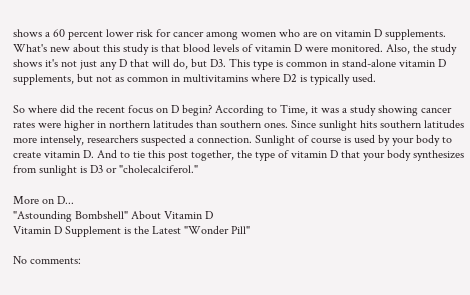shows a 60 percent lower risk for cancer among women who are on vitamin D supplements. What's new about this study is that blood levels of vitamin D were monitored. Also, the study shows it's not just any D that will do, but D3. This type is common in stand-alone vitamin D supplements, but not as common in multivitamins where D2 is typically used.

So where did the recent focus on D begin? According to Time, it was a study showing cancer rates were higher in northern latitudes than southern ones. Since sunlight hits southern latitudes more intensely, researchers suspected a connection. Sunlight of course is used by your body to create vitamin D. And to tie this post together, the type of vitamin D that your body synthesizes from sunlight is D3 or "cholecalciferol."

More on D...
"Astounding Bombshell" About Vitamin D
Vitamin D Supplement is the Latest "Wonder Pill"

No comments: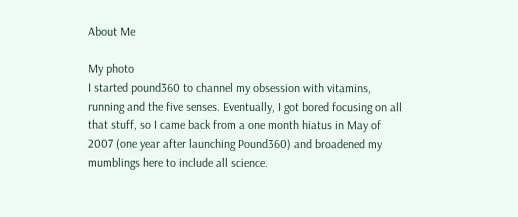About Me

My photo
I started pound360 to channel my obsession with vitamins, running and the five senses. Eventually, I got bored focusing on all that stuff, so I came back from a one month hiatus in May of 2007 (one year after launching Pound360) and broadened my mumblings here to include all science.